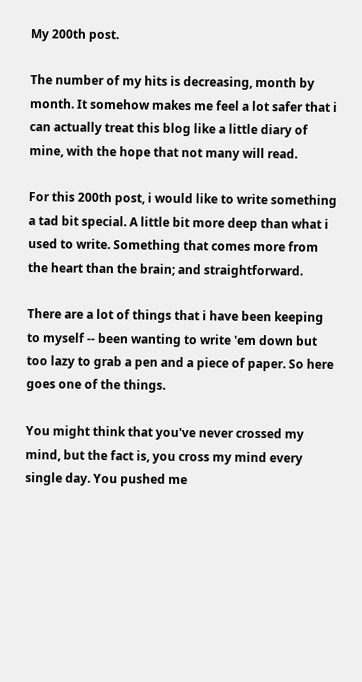My 200th post.

The number of my hits is decreasing, month by month. It somehow makes me feel a lot safer that i can actually treat this blog like a little diary of mine, with the hope that not many will read.

For this 200th post, i would like to write something a tad bit special. A little bit more deep than what i used to write. Something that comes more from the heart than the brain; and straightforward.

There are a lot of things that i have been keeping to myself -- been wanting to write 'em down but too lazy to grab a pen and a piece of paper. So here goes one of the things.

You might think that you've never crossed my mind, but the fact is, you cross my mind every single day. You pushed me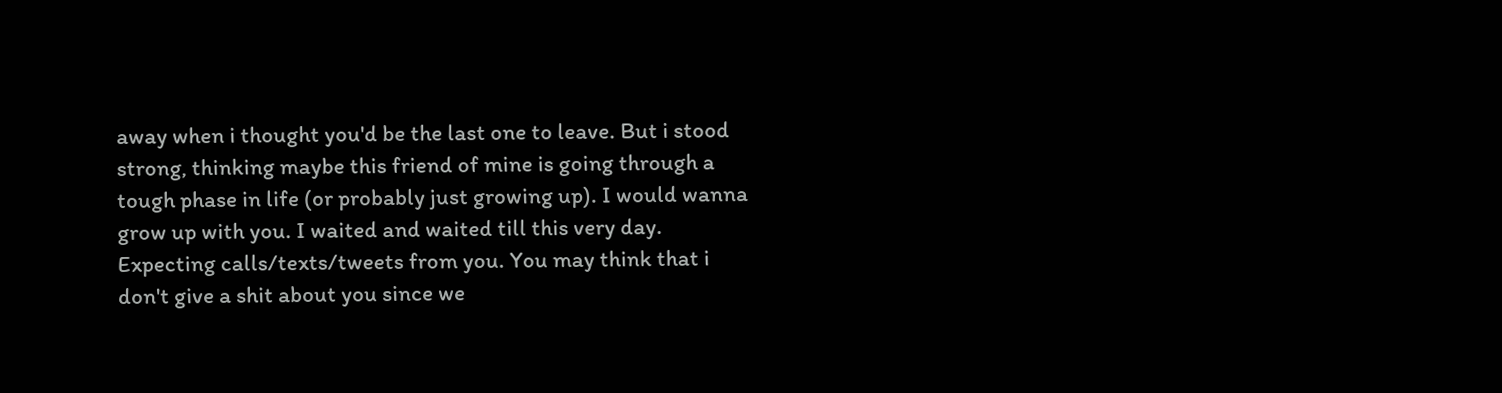away when i thought you'd be the last one to leave. But i stood strong, thinking maybe this friend of mine is going through a tough phase in life (or probably just growing up). I would wanna grow up with you. I waited and waited till this very day. Expecting calls/texts/tweets from you. You may think that i don't give a shit about you since we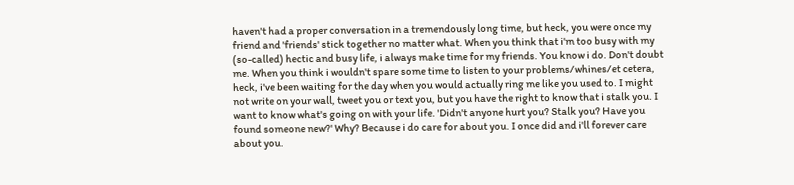haven't had a proper conversation in a tremendously long time, but heck, you were once my friend and 'friends' stick together no matter what. When you think that i'm too busy with my (so-called) hectic and busy life, i always make time for my friends. You know i do. Don't doubt me. When you think i wouldn't spare some time to listen to your problems/whines/et cetera, heck, i've been waiting for the day when you would actually ring me like you used to. I might not write on your wall, tweet you or text you, but you have the right to know that i stalk you. I want to know what's going on with your life. 'Didn't anyone hurt you? Stalk you? Have you found someone new?' Why? Because i do care for about you. I once did and i'll forever care about you.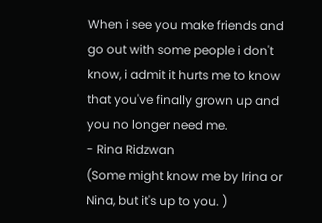When i see you make friends and go out with some people i don't know, i admit it hurts me to know that you've finally grown up and you no longer need me.
- Rina Ridzwan
(Some might know me by Irina or Nina, but it's up to you. )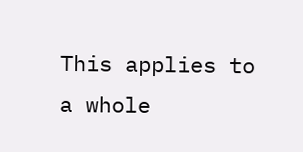This applies to a whole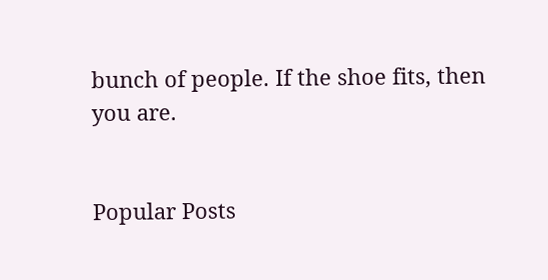bunch of people. If the shoe fits, then you are.


Popular Posts